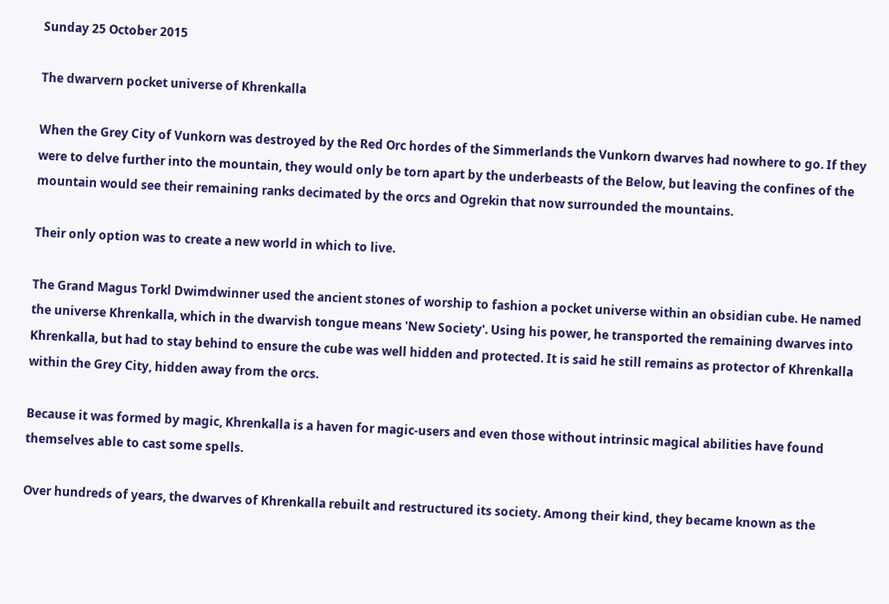Sunday 25 October 2015

The dwarvern pocket universe of Khrenkalla

When the Grey City of Vunkorn was destroyed by the Red Orc hordes of the Simmerlands the Vunkorn dwarves had nowhere to go. If they were to delve further into the mountain, they would only be torn apart by the underbeasts of the Below, but leaving the confines of the mountain would see their remaining ranks decimated by the orcs and Ogrekin that now surrounded the mountains.

Their only option was to create a new world in which to live.

The Grand Magus Torkl Dwimdwinner used the ancient stones of worship to fashion a pocket universe within an obsidian cube. He named the universe Khrenkalla, which in the dwarvish tongue means 'New Society'. Using his power, he transported the remaining dwarves into Khrenkalla, but had to stay behind to ensure the cube was well hidden and protected. It is said he still remains as protector of Khrenkalla within the Grey City, hidden away from the orcs.

Because it was formed by magic, Khrenkalla is a haven for magic-users and even those without intrinsic magical abilities have found themselves able to cast some spells.

Over hundreds of years, the dwarves of Khrenkalla rebuilt and restructured its society. Among their kind, they became known as the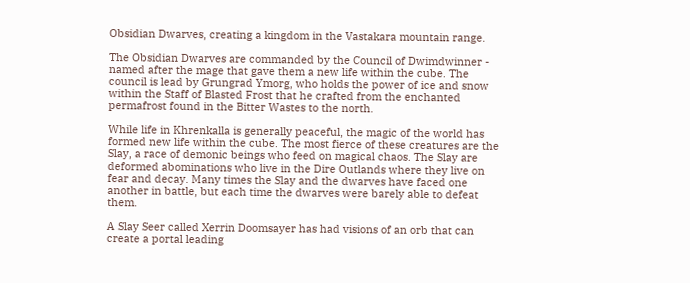Obsidian Dwarves, creating a kingdom in the Vastakara mountain range.

The Obsidian Dwarves are commanded by the Council of Dwimdwinner - named after the mage that gave them a new life within the cube. The council is lead by Grungrad Ymorg, who holds the power of ice and snow within the Staff of Blasted Frost that he crafted from the enchanted permafrost found in the Bitter Wastes to the north.

While life in Khrenkalla is generally peaceful, the magic of the world has formed new life within the cube. The most fierce of these creatures are the Slay, a race of demonic beings who feed on magical chaos. The Slay are deformed abominations who live in the Dire Outlands where they live on fear and decay. Many times the Slay and the dwarves have faced one another in battle, but each time the dwarves were barely able to defeat them.

A Slay Seer called Xerrin Doomsayer has had visions of an orb that can create a portal leading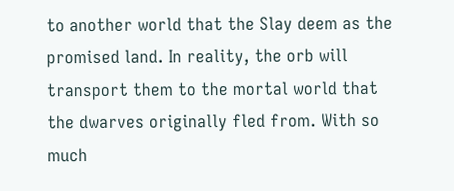to another world that the Slay deem as the promised land. In reality, the orb will transport them to the mortal world that the dwarves originally fled from. With so much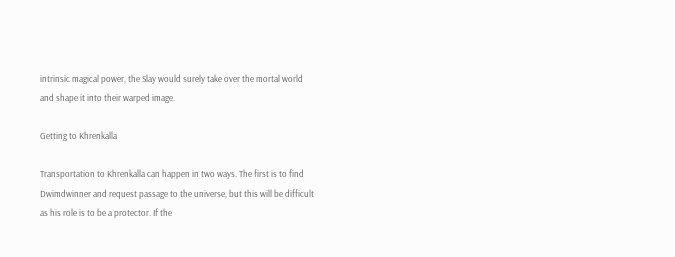intrinsic magical power, the Slay would surely take over the mortal world and shape it into their warped image.

Getting to Khrenkalla

Transportation to Khrenkalla can happen in two ways. The first is to find Dwimdwinner and request passage to the universe, but this will be difficult as his role is to be a protector. If the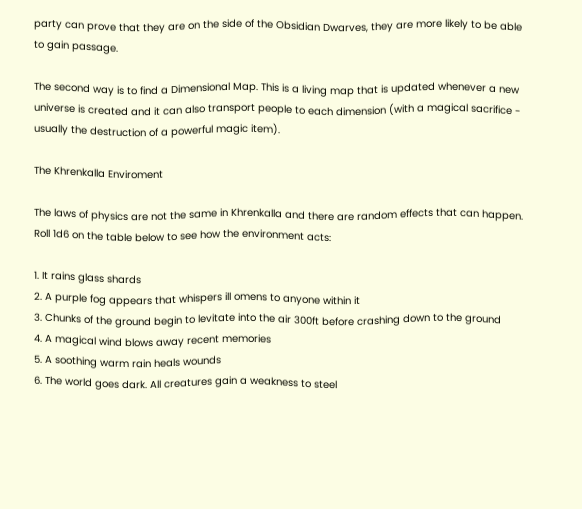party can prove that they are on the side of the Obsidian Dwarves, they are more likely to be able to gain passage.

The second way is to find a Dimensional Map. This is a living map that is updated whenever a new universe is created and it can also transport people to each dimension (with a magical sacrifice - usually the destruction of a powerful magic item).

The Khrenkalla Enviroment

The laws of physics are not the same in Khrenkalla and there are random effects that can happen. Roll 1d6 on the table below to see how the environment acts:

1. It rains glass shards
2. A purple fog appears that whispers ill omens to anyone within it
3. Chunks of the ground begin to levitate into the air 300ft before crashing down to the ground
4. A magical wind blows away recent memories
5. A soothing warm rain heals wounds
6. The world goes dark. All creatures gain a weakness to steel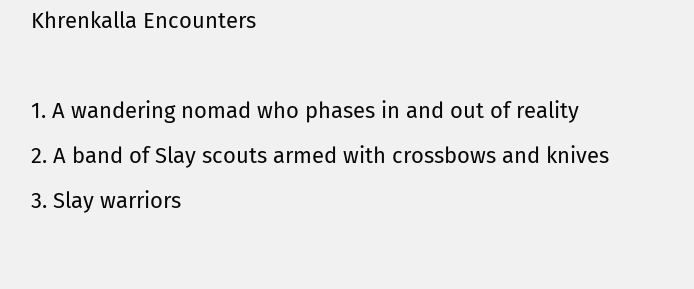Khrenkalla Encounters

1. A wandering nomad who phases in and out of reality
2. A band of Slay scouts armed with crossbows and knives
3. Slay warriors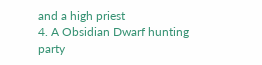and a high priest
4. A Obsidian Dwarf hunting party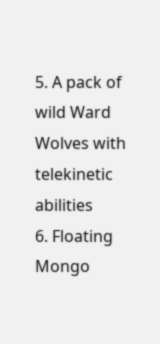5. A pack of wild Ward Wolves with telekinetic abilities
6. Floating Mongo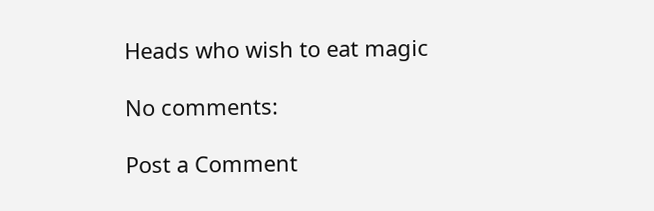Heads who wish to eat magic

No comments:

Post a Comment